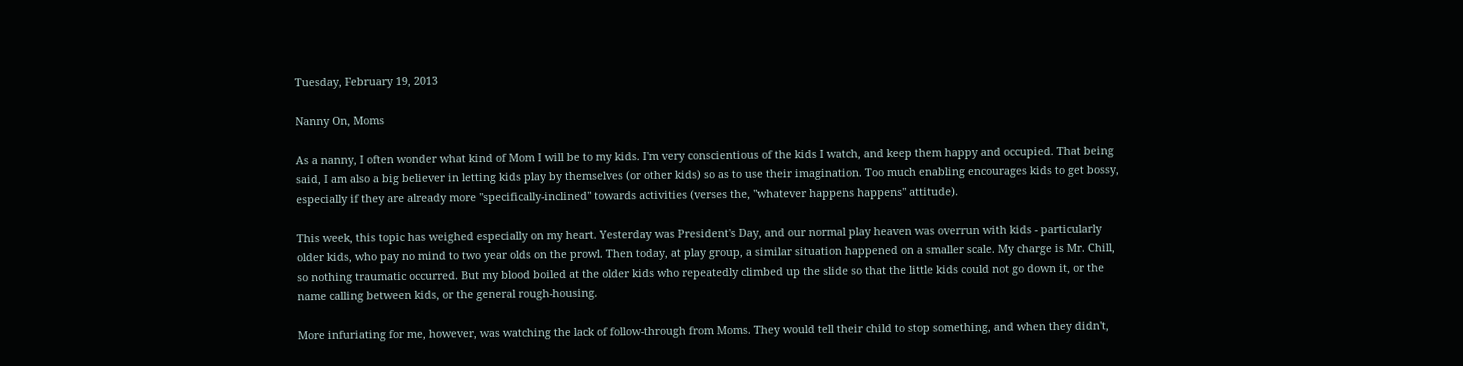Tuesday, February 19, 2013

Nanny On, Moms

As a nanny, I often wonder what kind of Mom I will be to my kids. I'm very conscientious of the kids I watch, and keep them happy and occupied. That being said, I am also a big believer in letting kids play by themselves (or other kids) so as to use their imagination. Too much enabling encourages kids to get bossy, especially if they are already more "specifically-inclined" towards activities (verses the, "whatever happens happens" attitude).

This week, this topic has weighed especially on my heart. Yesterday was President's Day, and our normal play heaven was overrun with kids - particularly older kids, who pay no mind to two year olds on the prowl. Then today, at play group, a similar situation happened on a smaller scale. My charge is Mr. Chill, so nothing traumatic occurred. But my blood boiled at the older kids who repeatedly climbed up the slide so that the little kids could not go down it, or the name calling between kids, or the general rough-housing.

More infuriating for me, however, was watching the lack of follow-through from Moms. They would tell their child to stop something, and when they didn't,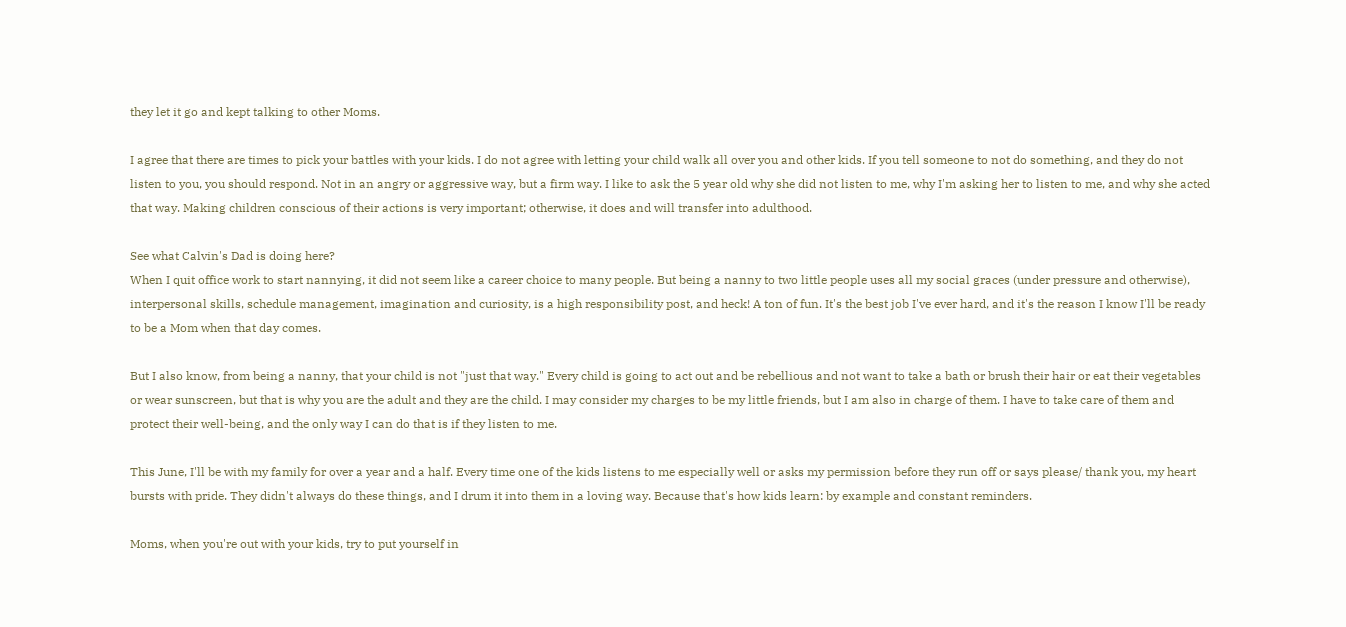they let it go and kept talking to other Moms.

I agree that there are times to pick your battles with your kids. I do not agree with letting your child walk all over you and other kids. If you tell someone to not do something, and they do not listen to you, you should respond. Not in an angry or aggressive way, but a firm way. I like to ask the 5 year old why she did not listen to me, why I'm asking her to listen to me, and why she acted that way. Making children conscious of their actions is very important; otherwise, it does and will transfer into adulthood.

See what Calvin's Dad is doing here?
When I quit office work to start nannying, it did not seem like a career choice to many people. But being a nanny to two little people uses all my social graces (under pressure and otherwise), interpersonal skills, schedule management, imagination and curiosity, is a high responsibility post, and heck! A ton of fun. It's the best job I've ever hard, and it's the reason I know I'll be ready to be a Mom when that day comes.

But I also know, from being a nanny, that your child is not "just that way." Every child is going to act out and be rebellious and not want to take a bath or brush their hair or eat their vegetables or wear sunscreen, but that is why you are the adult and they are the child. I may consider my charges to be my little friends, but I am also in charge of them. I have to take care of them and protect their well-being, and the only way I can do that is if they listen to me.

This June, I'll be with my family for over a year and a half. Every time one of the kids listens to me especially well or asks my permission before they run off or says please/ thank you, my heart bursts with pride. They didn't always do these things, and I drum it into them in a loving way. Because that's how kids learn: by example and constant reminders.

Moms, when you're out with your kids, try to put yourself in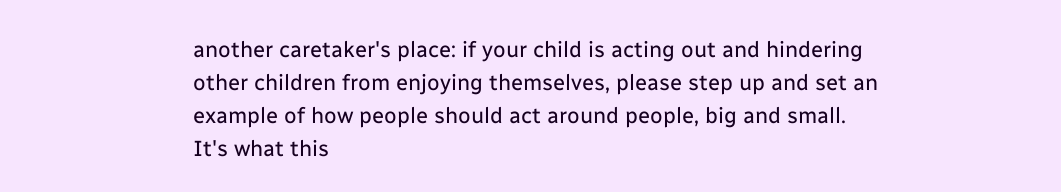another caretaker's place: if your child is acting out and hindering other children from enjoying themselves, please step up and set an example of how people should act around people, big and small. It's what this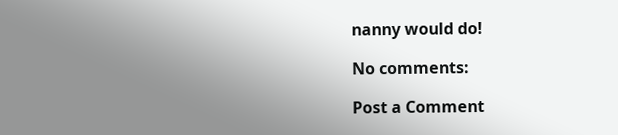nanny would do!

No comments:

Post a Comment